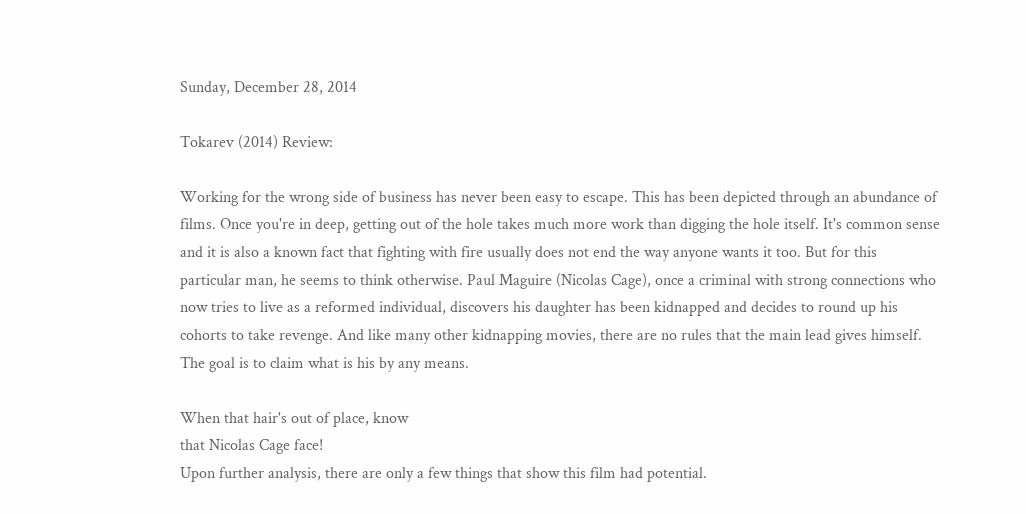Sunday, December 28, 2014

Tokarev (2014) Review:

Working for the wrong side of business has never been easy to escape. This has been depicted through an abundance of films. Once you're in deep, getting out of the hole takes much more work than digging the hole itself. It's common sense and it is also a known fact that fighting with fire usually does not end the way anyone wants it too. But for this particular man, he seems to think otherwise. Paul Maguire (Nicolas Cage), once a criminal with strong connections who now tries to live as a reformed individual, discovers his daughter has been kidnapped and decides to round up his cohorts to take revenge. And like many other kidnapping movies, there are no rules that the main lead gives himself. The goal is to claim what is his by any means.

When that hair's out of place, know
that Nicolas Cage face!
Upon further analysis, there are only a few things that show this film had potential.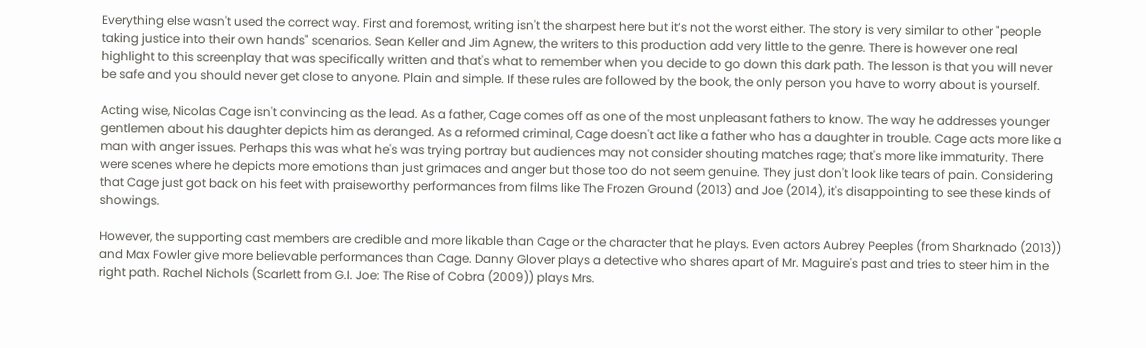Everything else wasn't used the correct way. First and foremost, writing isn't the sharpest here but it’s not the worst either. The story is very similar to other "people taking justice into their own hands" scenarios. Sean Keller and Jim Agnew, the writers to this production add very little to the genre. There is however one real highlight to this screenplay that was specifically written and that's what to remember when you decide to go down this dark path. The lesson is that you will never be safe and you should never get close to anyone. Plain and simple. If these rules are followed by the book, the only person you have to worry about is yourself.

Acting wise, Nicolas Cage isn't convincing as the lead. As a father, Cage comes off as one of the most unpleasant fathers to know. The way he addresses younger gentlemen about his daughter depicts him as deranged. As a reformed criminal, Cage doesn't act like a father who has a daughter in trouble. Cage acts more like a man with anger issues. Perhaps this was what he's was trying portray but audiences may not consider shouting matches rage; that's more like immaturity. There were scenes where he depicts more emotions than just grimaces and anger but those too do not seem genuine. They just don't look like tears of pain. Considering that Cage just got back on his feet with praiseworthy performances from films like The Frozen Ground (2013) and Joe (2014), it's disappointing to see these kinds of showings.

However, the supporting cast members are credible and more likable than Cage or the character that he plays. Even actors Aubrey Peeples (from Sharknado (2013)) and Max Fowler give more believable performances than Cage. Danny Glover plays a detective who shares apart of Mr. Maguire's past and tries to steer him in the right path. Rachel Nichols (Scarlett from G.I. Joe: The Rise of Cobra (2009)) plays Mrs.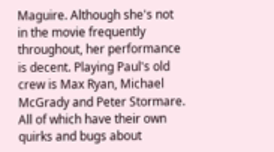Maguire. Although she's not in the movie frequently throughout, her performance is decent. Playing Paul's old crew is Max Ryan, Michael McGrady and Peter Stormare. All of which have their own quirks and bugs about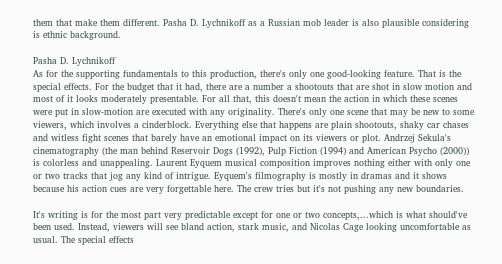them that make them different. Pasha D. Lychnikoff as a Russian mob leader is also plausible considering is ethnic background.

Pasha D. Lychnikoff
As for the supporting fundamentals to this production, there's only one good-looking feature. That is the special effects. For the budget that it had, there are a number a shootouts that are shot in slow motion and most of it looks moderately presentable. For all that, this doesn't mean the action in which these scenes were put in slow-motion are executed with any originality. There's only one scene that may be new to some viewers, which involves a cinderblock. Everything else that happens are plain shootouts, shaky car chases and witless fight scenes that barely have an emotional impact on its viewers or plot. Andrzej Sekula's cinematography (the man behind Reservoir Dogs (1992), Pulp Fiction (1994) and American Psycho (2000)) is colorless and unappealing. Laurent Eyquem musical composition improves nothing either with only one or two tracks that jog any kind of intrigue. Eyquem's filmography is mostly in dramas and it shows because his action cues are very forgettable here. The crew tries but it's not pushing any new boundaries.

It's writing is for the most part very predictable except for one or two concepts,...which is what should've been used. Instead, viewers will see bland action, stark music, and Nicolas Cage looking uncomfortable as usual. The special effects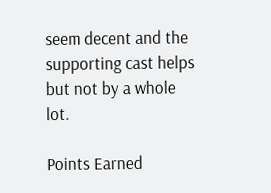seem decent and the supporting cast helps but not by a whole lot.

Points Earned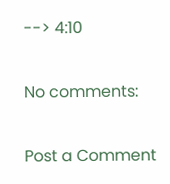--> 4:10

No comments:

Post a Comment